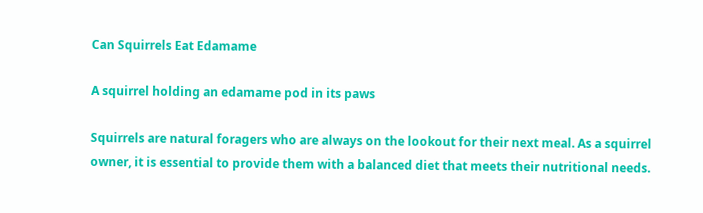Can Squirrels Eat Edamame

A squirrel holding an edamame pod in its paws

Squirrels are natural foragers who are always on the lookout for their next meal. As a squirrel owner, it is essential to provide them with a balanced diet that meets their nutritional needs.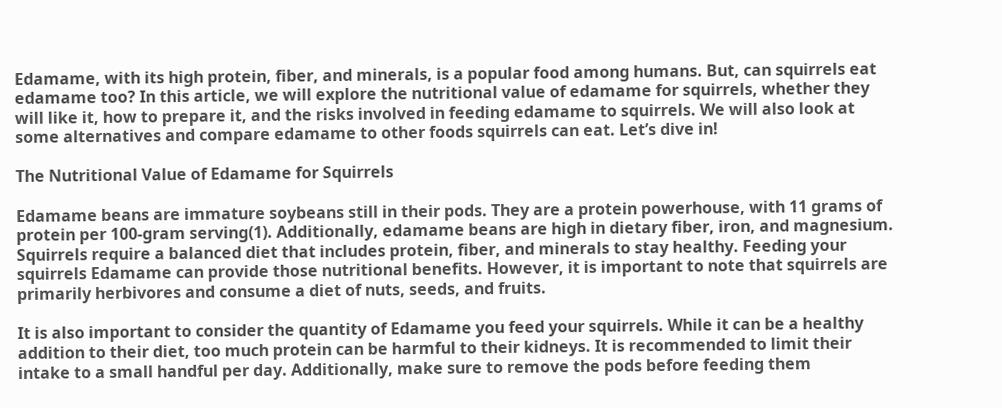Edamame, with its high protein, fiber, and minerals, is a popular food among humans. But, can squirrels eat edamame too? In this article, we will explore the nutritional value of edamame for squirrels, whether they will like it, how to prepare it, and the risks involved in feeding edamame to squirrels. We will also look at some alternatives and compare edamame to other foods squirrels can eat. Let’s dive in!

The Nutritional Value of Edamame for Squirrels

Edamame beans are immature soybeans still in their pods. They are a protein powerhouse, with 11 grams of protein per 100-gram serving(1). Additionally, edamame beans are high in dietary fiber, iron, and magnesium. Squirrels require a balanced diet that includes protein, fiber, and minerals to stay healthy. Feeding your squirrels Edamame can provide those nutritional benefits. However, it is important to note that squirrels are primarily herbivores and consume a diet of nuts, seeds, and fruits.

It is also important to consider the quantity of Edamame you feed your squirrels. While it can be a healthy addition to their diet, too much protein can be harmful to their kidneys. It is recommended to limit their intake to a small handful per day. Additionally, make sure to remove the pods before feeding them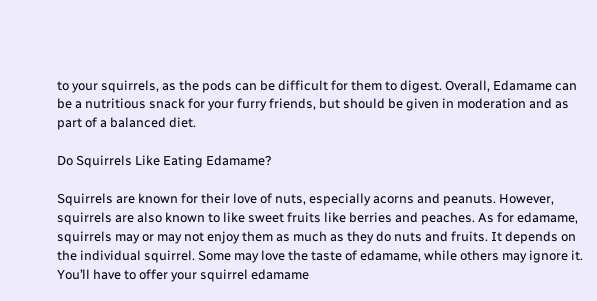to your squirrels, as the pods can be difficult for them to digest. Overall, Edamame can be a nutritious snack for your furry friends, but should be given in moderation and as part of a balanced diet.

Do Squirrels Like Eating Edamame?

Squirrels are known for their love of nuts, especially acorns and peanuts. However, squirrels are also known to like sweet fruits like berries and peaches. As for edamame, squirrels may or may not enjoy them as much as they do nuts and fruits. It depends on the individual squirrel. Some may love the taste of edamame, while others may ignore it. You’ll have to offer your squirrel edamame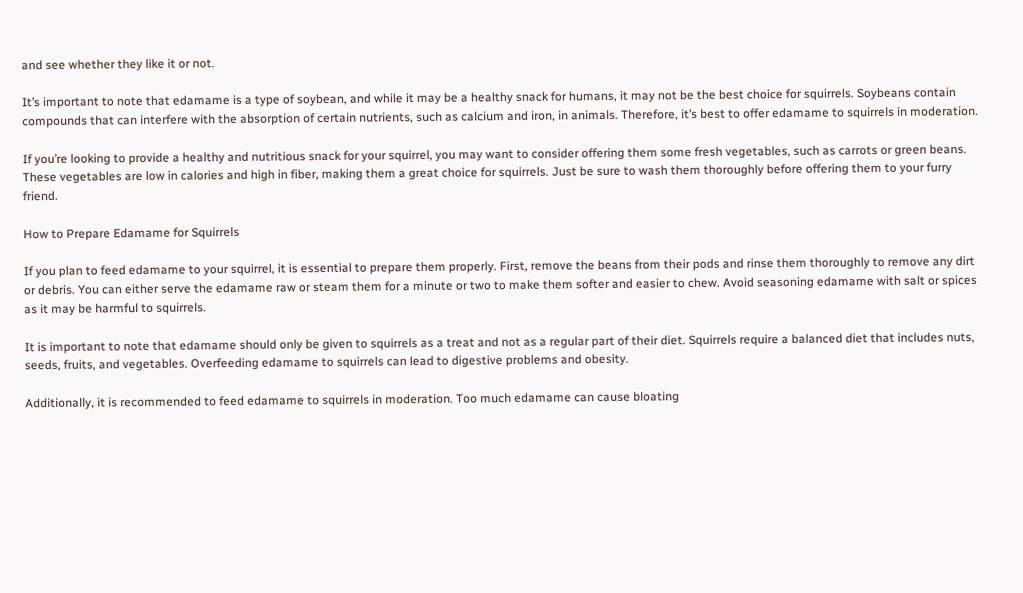and see whether they like it or not.

It’s important to note that edamame is a type of soybean, and while it may be a healthy snack for humans, it may not be the best choice for squirrels. Soybeans contain compounds that can interfere with the absorption of certain nutrients, such as calcium and iron, in animals. Therefore, it’s best to offer edamame to squirrels in moderation.

If you’re looking to provide a healthy and nutritious snack for your squirrel, you may want to consider offering them some fresh vegetables, such as carrots or green beans. These vegetables are low in calories and high in fiber, making them a great choice for squirrels. Just be sure to wash them thoroughly before offering them to your furry friend.

How to Prepare Edamame for Squirrels

If you plan to feed edamame to your squirrel, it is essential to prepare them properly. First, remove the beans from their pods and rinse them thoroughly to remove any dirt or debris. You can either serve the edamame raw or steam them for a minute or two to make them softer and easier to chew. Avoid seasoning edamame with salt or spices as it may be harmful to squirrels.

It is important to note that edamame should only be given to squirrels as a treat and not as a regular part of their diet. Squirrels require a balanced diet that includes nuts, seeds, fruits, and vegetables. Overfeeding edamame to squirrels can lead to digestive problems and obesity.

Additionally, it is recommended to feed edamame to squirrels in moderation. Too much edamame can cause bloating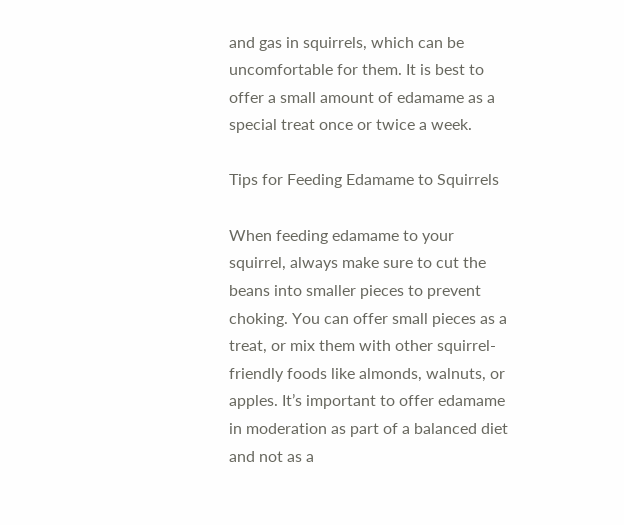and gas in squirrels, which can be uncomfortable for them. It is best to offer a small amount of edamame as a special treat once or twice a week.

Tips for Feeding Edamame to Squirrels

When feeding edamame to your squirrel, always make sure to cut the beans into smaller pieces to prevent choking. You can offer small pieces as a treat, or mix them with other squirrel-friendly foods like almonds, walnuts, or apples. It’s important to offer edamame in moderation as part of a balanced diet and not as a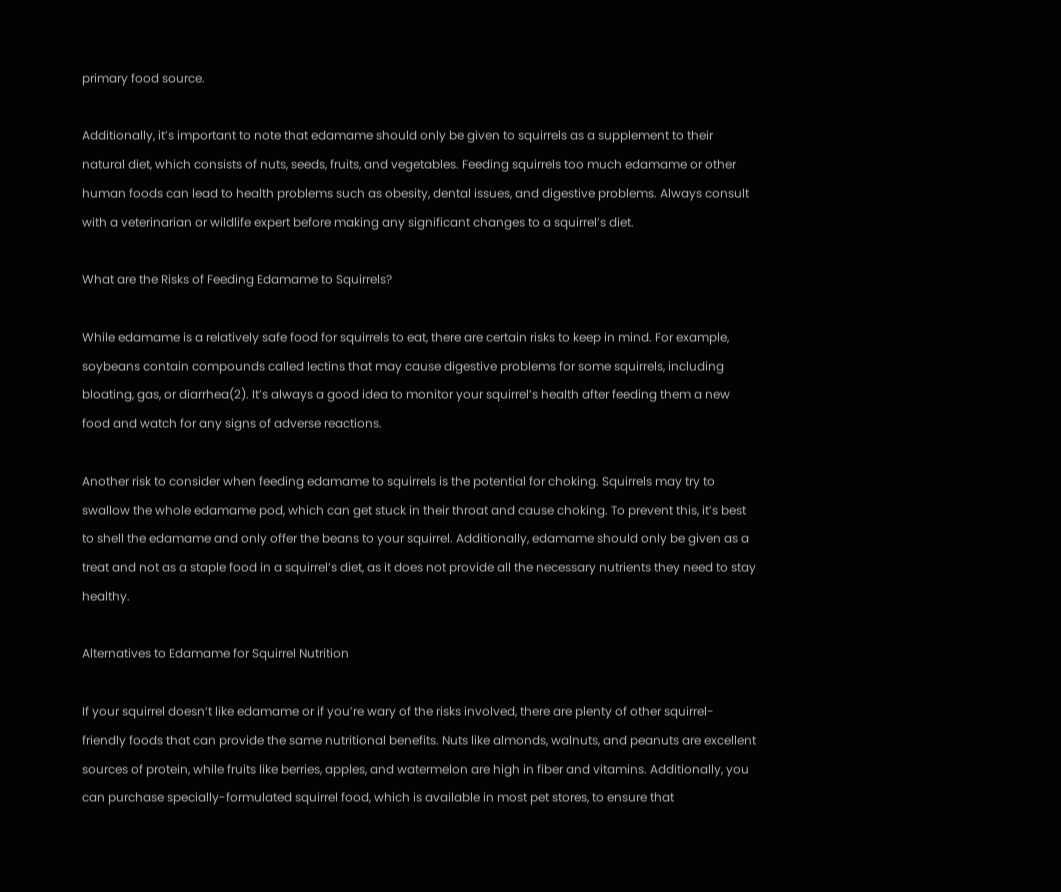primary food source.

Additionally, it’s important to note that edamame should only be given to squirrels as a supplement to their natural diet, which consists of nuts, seeds, fruits, and vegetables. Feeding squirrels too much edamame or other human foods can lead to health problems such as obesity, dental issues, and digestive problems. Always consult with a veterinarian or wildlife expert before making any significant changes to a squirrel’s diet.

What are the Risks of Feeding Edamame to Squirrels?

While edamame is a relatively safe food for squirrels to eat, there are certain risks to keep in mind. For example, soybeans contain compounds called lectins that may cause digestive problems for some squirrels, including bloating, gas, or diarrhea(2). It’s always a good idea to monitor your squirrel’s health after feeding them a new food and watch for any signs of adverse reactions.

Another risk to consider when feeding edamame to squirrels is the potential for choking. Squirrels may try to swallow the whole edamame pod, which can get stuck in their throat and cause choking. To prevent this, it’s best to shell the edamame and only offer the beans to your squirrel. Additionally, edamame should only be given as a treat and not as a staple food in a squirrel’s diet, as it does not provide all the necessary nutrients they need to stay healthy.

Alternatives to Edamame for Squirrel Nutrition

If your squirrel doesn’t like edamame or if you’re wary of the risks involved, there are plenty of other squirrel-friendly foods that can provide the same nutritional benefits. Nuts like almonds, walnuts, and peanuts are excellent sources of protein, while fruits like berries, apples, and watermelon are high in fiber and vitamins. Additionally, you can purchase specially-formulated squirrel food, which is available in most pet stores, to ensure that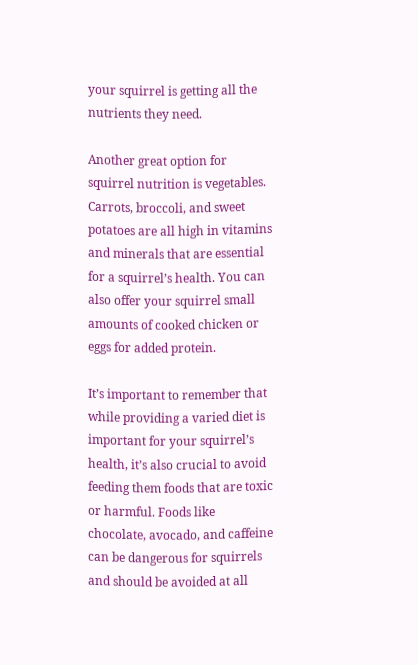your squirrel is getting all the nutrients they need.

Another great option for squirrel nutrition is vegetables. Carrots, broccoli, and sweet potatoes are all high in vitamins and minerals that are essential for a squirrel’s health. You can also offer your squirrel small amounts of cooked chicken or eggs for added protein.

It’s important to remember that while providing a varied diet is important for your squirrel’s health, it’s also crucial to avoid feeding them foods that are toxic or harmful. Foods like chocolate, avocado, and caffeine can be dangerous for squirrels and should be avoided at all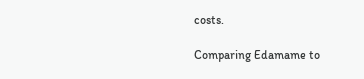costs.

Comparing Edamame to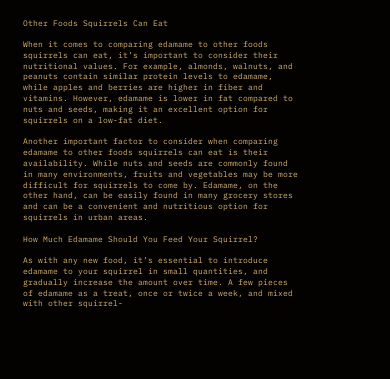Other Foods Squirrels Can Eat

When it comes to comparing edamame to other foods squirrels can eat, it’s important to consider their nutritional values. For example, almonds, walnuts, and peanuts contain similar protein levels to edamame, while apples and berries are higher in fiber and vitamins. However, edamame is lower in fat compared to nuts and seeds, making it an excellent option for squirrels on a low-fat diet.

Another important factor to consider when comparing edamame to other foods squirrels can eat is their availability. While nuts and seeds are commonly found in many environments, fruits and vegetables may be more difficult for squirrels to come by. Edamame, on the other hand, can be easily found in many grocery stores and can be a convenient and nutritious option for squirrels in urban areas.

How Much Edamame Should You Feed Your Squirrel?

As with any new food, it’s essential to introduce edamame to your squirrel in small quantities, and gradually increase the amount over time. A few pieces of edamame as a treat, once or twice a week, and mixed with other squirrel-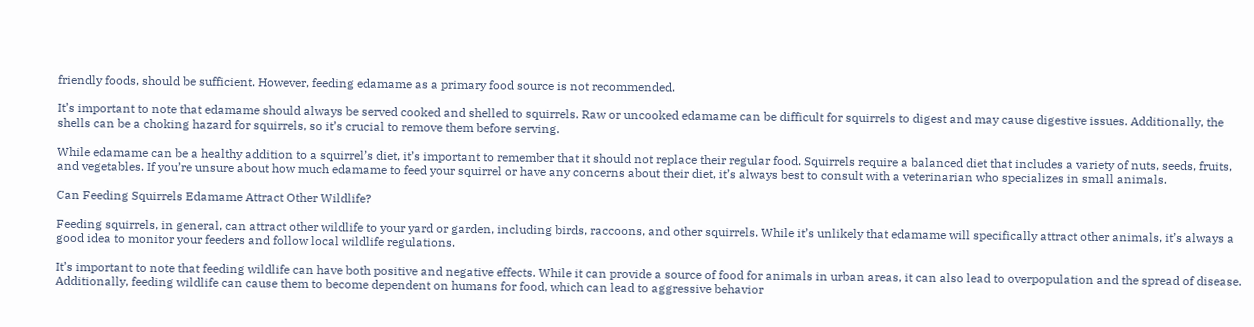friendly foods, should be sufficient. However, feeding edamame as a primary food source is not recommended.

It’s important to note that edamame should always be served cooked and shelled to squirrels. Raw or uncooked edamame can be difficult for squirrels to digest and may cause digestive issues. Additionally, the shells can be a choking hazard for squirrels, so it’s crucial to remove them before serving.

While edamame can be a healthy addition to a squirrel’s diet, it’s important to remember that it should not replace their regular food. Squirrels require a balanced diet that includes a variety of nuts, seeds, fruits, and vegetables. If you’re unsure about how much edamame to feed your squirrel or have any concerns about their diet, it’s always best to consult with a veterinarian who specializes in small animals.

Can Feeding Squirrels Edamame Attract Other Wildlife?

Feeding squirrels, in general, can attract other wildlife to your yard or garden, including birds, raccoons, and other squirrels. While it’s unlikely that edamame will specifically attract other animals, it’s always a good idea to monitor your feeders and follow local wildlife regulations.

It’s important to note that feeding wildlife can have both positive and negative effects. While it can provide a source of food for animals in urban areas, it can also lead to overpopulation and the spread of disease. Additionally, feeding wildlife can cause them to become dependent on humans for food, which can lead to aggressive behavior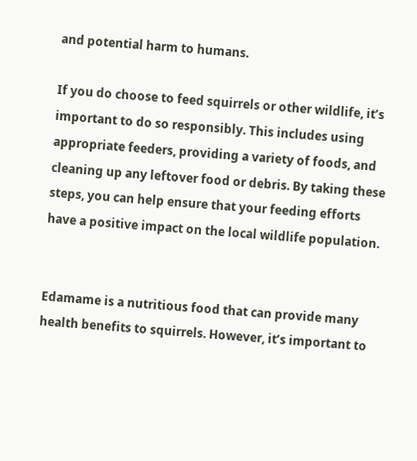and potential harm to humans.

If you do choose to feed squirrels or other wildlife, it’s important to do so responsibly. This includes using appropriate feeders, providing a variety of foods, and cleaning up any leftover food or debris. By taking these steps, you can help ensure that your feeding efforts have a positive impact on the local wildlife population.


Edamame is a nutritious food that can provide many health benefits to squirrels. However, it’s important to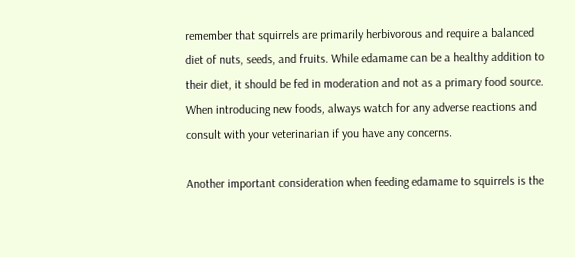remember that squirrels are primarily herbivorous and require a balanced diet of nuts, seeds, and fruits. While edamame can be a healthy addition to their diet, it should be fed in moderation and not as a primary food source. When introducing new foods, always watch for any adverse reactions and consult with your veterinarian if you have any concerns.

Another important consideration when feeding edamame to squirrels is the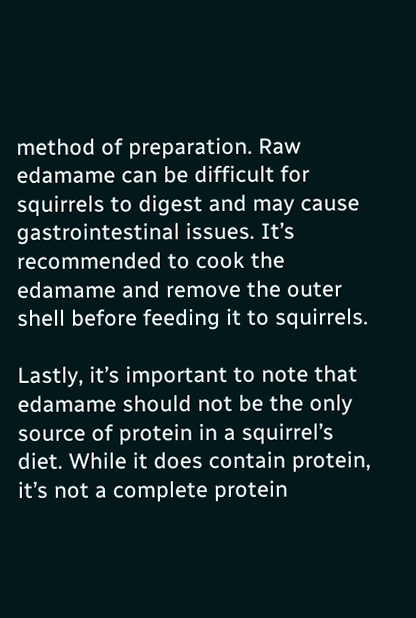method of preparation. Raw edamame can be difficult for squirrels to digest and may cause gastrointestinal issues. It’s recommended to cook the edamame and remove the outer shell before feeding it to squirrels.

Lastly, it’s important to note that edamame should not be the only source of protein in a squirrel’s diet. While it does contain protein, it’s not a complete protein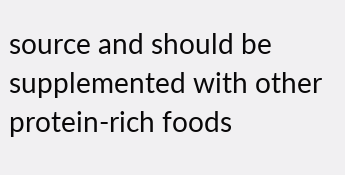source and should be supplemented with other protein-rich foods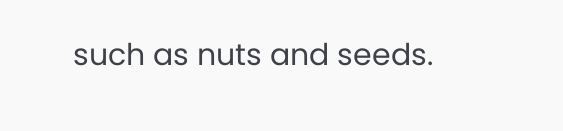such as nuts and seeds.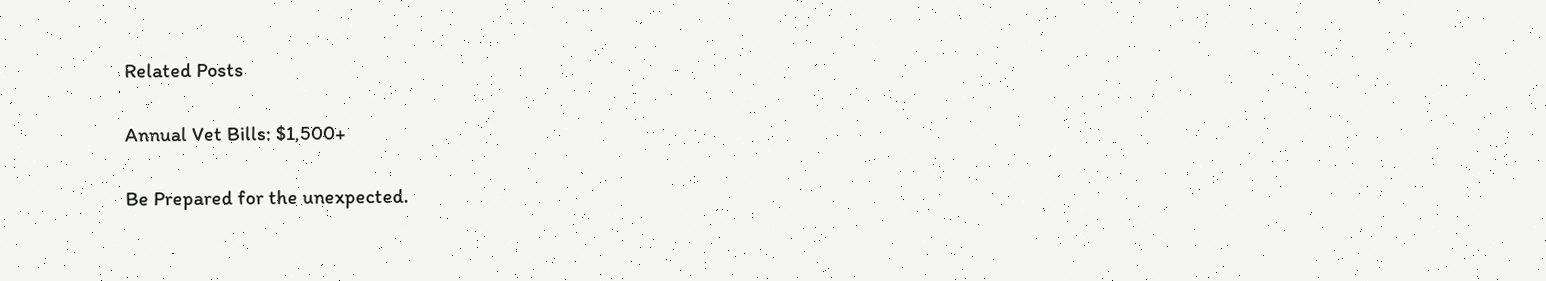Related Posts

Annual Vet Bills: $1,500+

Be Prepared for the unexpected.